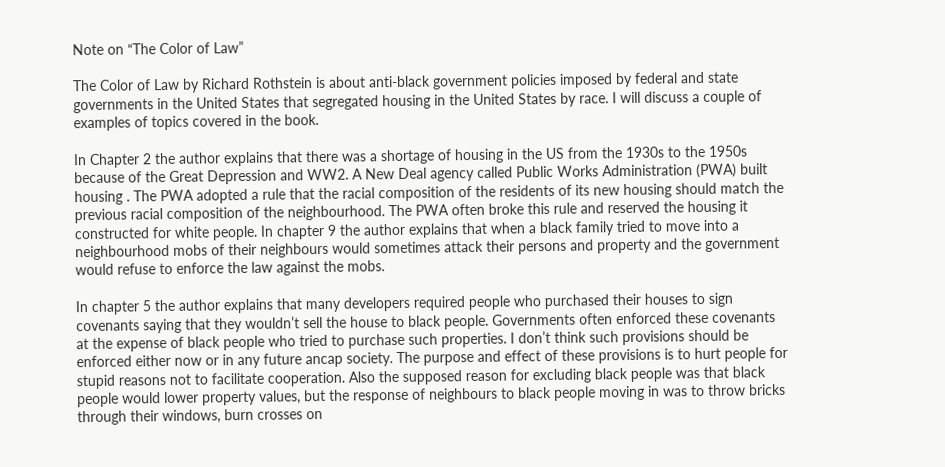Note on “The Color of Law”

The Color of Law by Richard Rothstein is about anti-black government policies imposed by federal and state governments in the United States that segregated housing in the United States by race. I will discuss a couple of examples of topics covered in the book.

In Chapter 2 the author explains that there was a shortage of housing in the US from the 1930s to the 1950s because of the Great Depression and WW2. A New Deal agency called Public Works Administration (PWA) built housing . The PWA adopted a rule that the racial composition of the residents of its new housing should match the previous racial composition of the neighbourhood. The PWA often broke this rule and reserved the housing it constructed for white people. In chapter 9 the author explains that when a black family tried to move into a neighbourhood mobs of their neighbours would sometimes attack their persons and property and the government would refuse to enforce the law against the mobs.

In chapter 5 the author explains that many developers required people who purchased their houses to sign covenants saying that they wouldn’t sell the house to black people. Governments often enforced these covenants at the expense of black people who tried to purchase such properties. I don’t think such provisions should be enforced either now or in any future ancap society. The purpose and effect of these provisions is to hurt people for stupid reasons not to facilitate cooperation. Also the supposed reason for excluding black people was that black people would lower property values, but the response of neighbours to black people moving in was to throw bricks through their windows, burn crosses on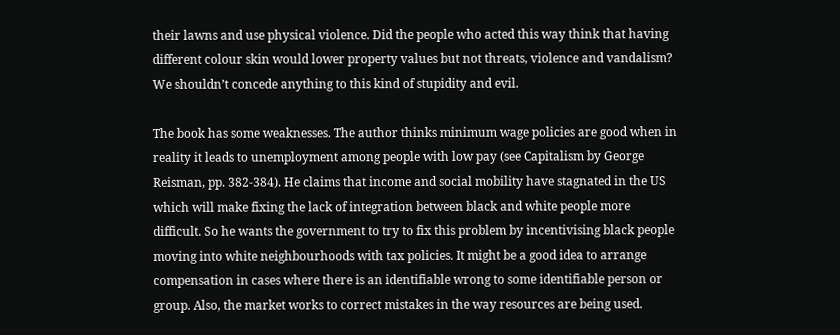their lawns and use physical violence. Did the people who acted this way think that having different colour skin would lower property values but not threats, violence and vandalism? We shouldn’t concede anything to this kind of stupidity and evil.

The book has some weaknesses. The author thinks minimum wage policies are good when in reality it leads to unemployment among people with low pay (see Capitalism by George Reisman, pp. 382-384). He claims that income and social mobility have stagnated in the US which will make fixing the lack of integration between black and white people more difficult. So he wants the government to try to fix this problem by incentivising black people moving into white neighbourhoods with tax policies. It might be a good idea to arrange compensation in cases where there is an identifiable wrong to some identifiable person or group. Also, the market works to correct mistakes in the way resources are being used.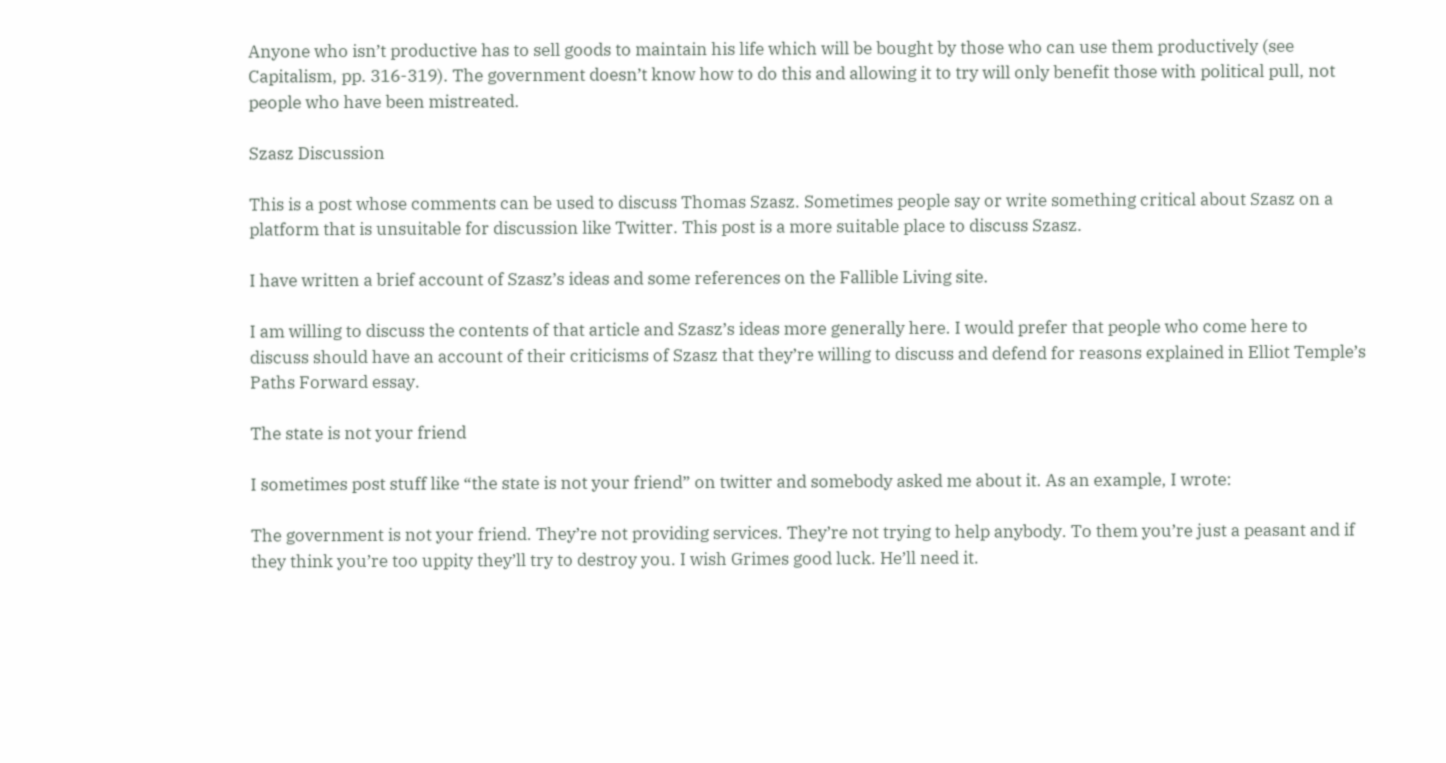Anyone who isn’t productive has to sell goods to maintain his life which will be bought by those who can use them productively (see Capitalism, pp. 316-319). The government doesn’t know how to do this and allowing it to try will only benefit those with political pull, not people who have been mistreated.

Szasz Discussion

This is a post whose comments can be used to discuss Thomas Szasz. Sometimes people say or write something critical about Szasz on a platform that is unsuitable for discussion like Twitter. This post is a more suitable place to discuss Szasz.

I have written a brief account of Szasz’s ideas and some references on the Fallible Living site.

I am willing to discuss the contents of that article and Szasz’s ideas more generally here. I would prefer that people who come here to discuss should have an account of their criticisms of Szasz that they’re willing to discuss and defend for reasons explained in Elliot Temple’s Paths Forward essay.

The state is not your friend

I sometimes post stuff like “the state is not your friend” on twitter and somebody asked me about it. As an example, I wrote:

The government is not your friend. They’re not providing services. They’re not trying to help anybody. To them you’re just a peasant and if they think you’re too uppity they’ll try to destroy you. I wish Grimes good luck. He’ll need it.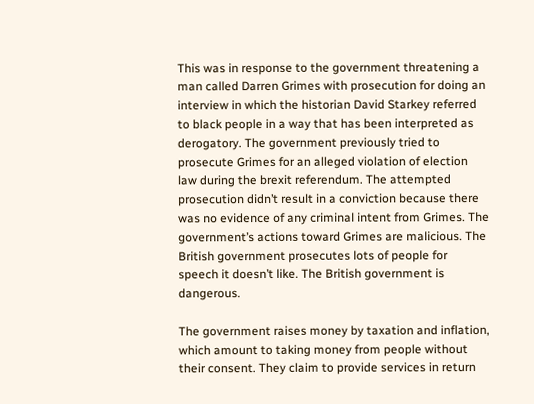This was in response to the government threatening a man called Darren Grimes with prosecution for doing an interview in which the historian David Starkey referred to black people in a way that has been interpreted as derogatory. The government previously tried to prosecute Grimes for an alleged violation of election law during the brexit referendum. The attempted prosecution didn’t result in a conviction because there was no evidence of any criminal intent from Grimes. The government’s actions toward Grimes are malicious. The British government prosecutes lots of people for speech it doesn’t like. The British government is dangerous.

The government raises money by taxation and inflation, which amount to taking money from people without their consent. They claim to provide services in return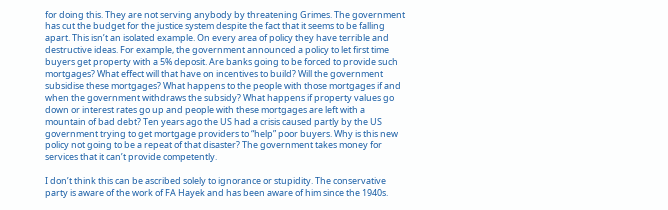for doing this. They are not serving anybody by threatening Grimes. The government has cut the budget for the justice system despite the fact that it seems to be falling apart. This isn’t an isolated example. On every area of policy they have terrible and destructive ideas. For example, the government announced a policy to let first time buyers get property with a 5% deposit. Are banks going to be forced to provide such mortgages? What effect will that have on incentives to build? Will the government subsidise these mortgages? What happens to the people with those mortgages if and when the government withdraws the subsidy? What happens if property values go down or interest rates go up and people with these mortgages are left with a mountain of bad debt? Ten years ago the US had a crisis caused partly by the US government trying to get mortgage providers to “help” poor buyers. Why is this new policy not going to be a repeat of that disaster? The government takes money for services that it can’t provide competently.

I don’t think this can be ascribed solely to ignorance or stupidity. The conservative party is aware of the work of FA Hayek and has been aware of him since the 1940s.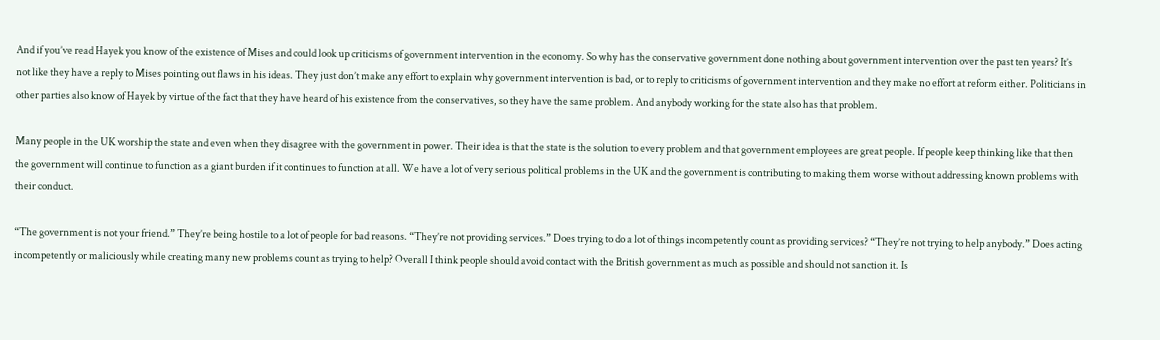And if you’ve read Hayek you know of the existence of Mises and could look up criticisms of government intervention in the economy. So why has the conservative government done nothing about government intervention over the past ten years? It’s not like they have a reply to Mises pointing out flaws in his ideas. They just don’t make any effort to explain why government intervention is bad, or to reply to criticisms of government intervention and they make no effort at reform either. Politicians in other parties also know of Hayek by virtue of the fact that they have heard of his existence from the conservatives, so they have the same problem. And anybody working for the state also has that problem.

Many people in the UK worship the state and even when they disagree with the government in power. Their idea is that the state is the solution to every problem and that government employees are great people. If people keep thinking like that then the government will continue to function as a giant burden if it continues to function at all. We have a lot of very serious political problems in the UK and the government is contributing to making them worse without addressing known problems with their conduct.

“The government is not your friend.” They’re being hostile to a lot of people for bad reasons. “They’re not providing services.” Does trying to do a lot of things incompetently count as providing services? “They’re not trying to help anybody.” Does acting incompetently or maliciously while creating many new problems count as trying to help? Overall I think people should avoid contact with the British government as much as possible and should not sanction it. Is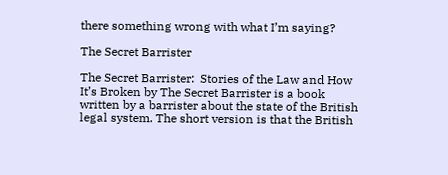there something wrong with what I’m saying?

The Secret Barrister

The Secret Barrister:  Stories of the Law and How It’s Broken by The Secret Barrister is a book written by a barrister about the state of the British legal system. The short version is that the British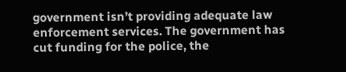government isn’t providing adequate law enforcement services. The government has cut funding for the police, the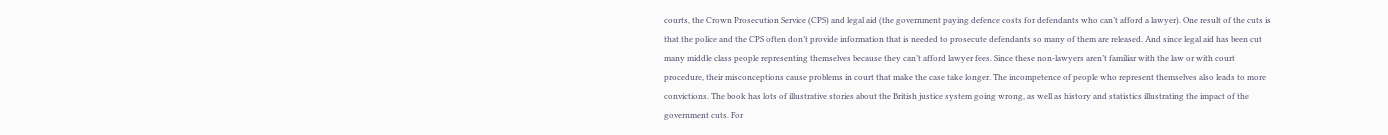courts, the Crown Prosecution Service (CPS) and legal aid (the government paying defence costs for defendants who can’t afford a lawyer). One result of the cuts is that the police and the CPS often don’t provide information that is needed to prosecute defendants so many of them are released. And since legal aid has been cut many middle class people representing themselves because they can’t afford lawyer fees. Since these non-lawyers aren’t familiar with the law or with court procedure, their misconceptions cause problems in court that make the case take longer. The incompetence of people who represent themselves also leads to more convictions. The book has lots of illustrative stories about the British justice system going wrong, as well as history and statistics illustrating the impact of the government cuts. For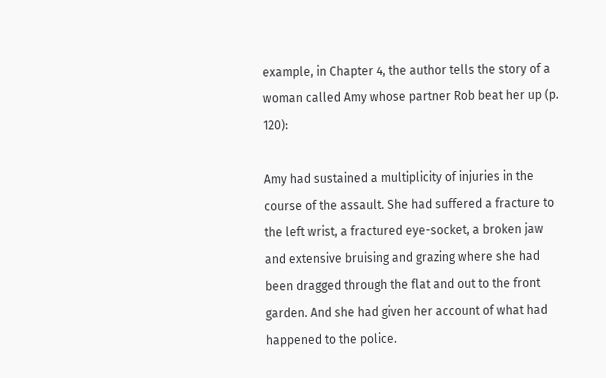example, in Chapter 4, the author tells the story of a woman called Amy whose partner Rob beat her up (p. 120):

Amy had sustained a multiplicity of injuries in the course of the assault. She had suffered a fracture to the left wrist, a fractured eye-socket, a broken jaw and extensive bruising and grazing where she had been dragged through the flat and out to the front garden. And she had given her account of what had happened to the police.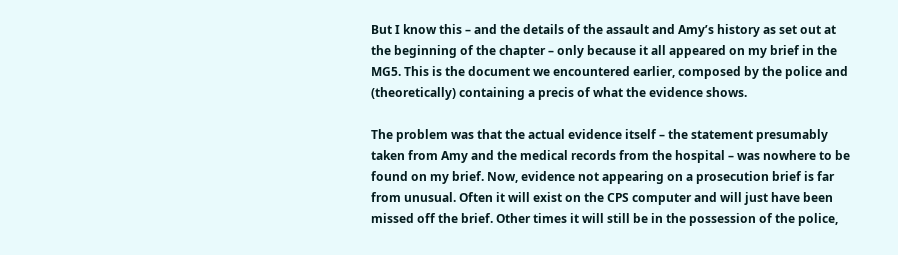But I know this – and the details of the assault and Amy’s history as set out at the beginning of the chapter – only because it all appeared on my brief in the MG5. This is the document we encountered earlier, composed by the police and (theoretically) containing a precis of what the evidence shows.

The problem was that the actual evidence itself – the statement presumably taken from Amy and the medical records from the hospital – was nowhere to be found on my brief. Now, evidence not appearing on a prosecution brief is far from unusual. Often it will exist on the CPS computer and will just have been missed off the brief. Other times it will still be in the possession of the police,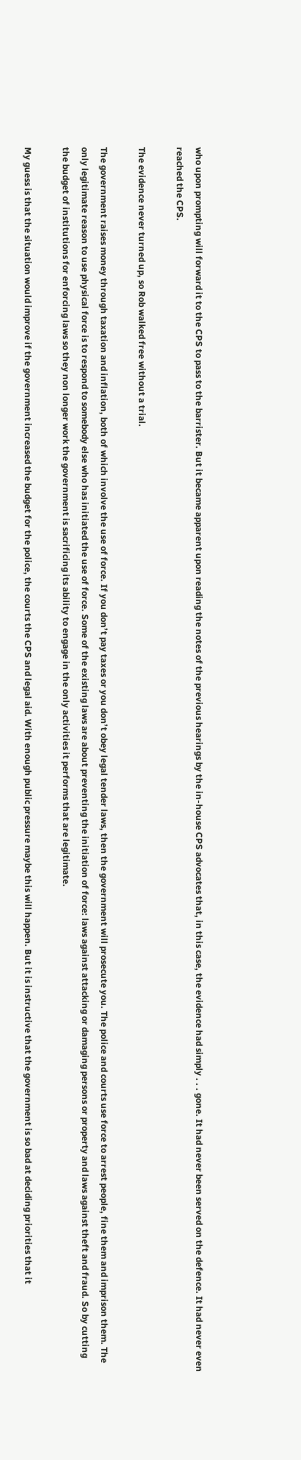who upon prompting will forward it to the CPS to pass to the barrister. But it became apparent upon reading the notes of the previous hearings by the in-house CPS advocates that, in this case, the evidence had simply . . . gone. It had never been served on the defence. It had never even reached the CPS.

The evidence never turned up, so Rob walked free without a trial.

The government raises money through taxation and inflation, both of which involve the use of force. If you don’t pay taxes or you don’t obey legal tender laws, then the government will prosecute you. The police and courts use force to arrest people, fine them and imprison them. The only legitimate reason to use physical force is to respond to somebody else who has initiated the use of force. Some of the existing laws are about preventing the initiation of force: laws against attacking or damaging persons or property and laws against theft and fraud. So by cutting the budget of institutions for enforcing laws so they non longer work the government is sacrificing its ability to engage in the only activities it performs that are legitimate.

My guess is that the situation would improve if the government increased the budget for the police, the courts the CPS and legal aid. With enough public pressure maybe this will happen. But it is instructive that the government is so bad at deciding priorities that it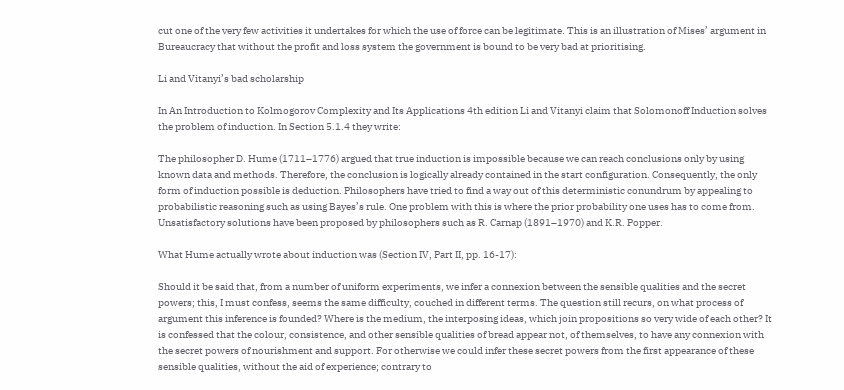cut one of the very few activities it undertakes for which the use of force can be legitimate. This is an illustration of Mises’ argument in Bureaucracy that without the profit and loss system the government is bound to be very bad at prioritising.

Li and Vitanyi’s bad scholarship

In An Introduction to Kolmogorov Complexity and Its Applications 4th edition Li and Vitanyi claim that Solomonoff Induction solves the problem of induction. In Section 5.1.4 they write:

The philosopher D. Hume (1711–1776) argued that true induction is impossible because we can reach conclusions only by using known data and methods. Therefore, the conclusion is logically already contained in the start configuration. Consequently, the only form of induction possible is deduction. Philosophers have tried to find a way out of this deterministic conundrum by appealing to probabilistic reasoning such as using Bayes’s rule. One problem with this is where the prior probability one uses has to come from. Unsatisfactory solutions have been proposed by philosophers such as R. Carnap (1891–1970) and K.R. Popper.

What Hume actually wrote about induction was (Section IV, Part II, pp. 16-17):

Should it be said that, from a number of uniform experiments, we infer a connexion between the sensible qualities and the secret powers; this, I must confess, seems the same difficulty, couched in different terms. The question still recurs, on what process of argument this inference is founded? Where is the medium, the interposing ideas, which join propositions so very wide of each other? It is confessed that the colour, consistence, and other sensible qualities of bread appear not, of themselves, to have any connexion with the secret powers of nourishment and support. For otherwise we could infer these secret powers from the first appearance of these sensible qualities, without the aid of experience; contrary to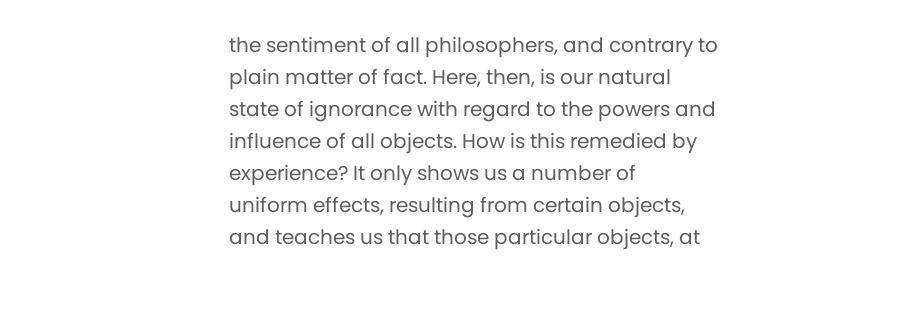the sentiment of all philosophers, and contrary to plain matter of fact. Here, then, is our natural state of ignorance with regard to the powers and influence of all objects. How is this remedied by experience? It only shows us a number of uniform effects, resulting from certain objects, and teaches us that those particular objects, at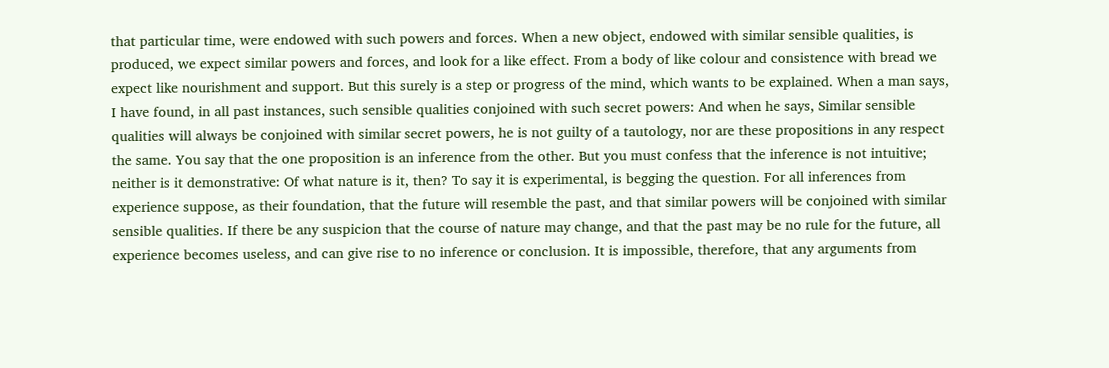that particular time, were endowed with such powers and forces. When a new object, endowed with similar sensible qualities, is produced, we expect similar powers and forces, and look for a like effect. From a body of like colour and consistence with bread we expect like nourishment and support. But this surely is a step or progress of the mind, which wants to be explained. When a man says, I have found, in all past instances, such sensible qualities conjoined with such secret powers: And when he says, Similar sensible qualities will always be conjoined with similar secret powers, he is not guilty of a tautology, nor are these propositions in any respect the same. You say that the one proposition is an inference from the other. But you must confess that the inference is not intuitive; neither is it demonstrative: Of what nature is it, then? To say it is experimental, is begging the question. For all inferences from experience suppose, as their foundation, that the future will resemble the past, and that similar powers will be conjoined with similar sensible qualities. If there be any suspicion that the course of nature may change, and that the past may be no rule for the future, all experience becomes useless, and can give rise to no inference or conclusion. It is impossible, therefore, that any arguments from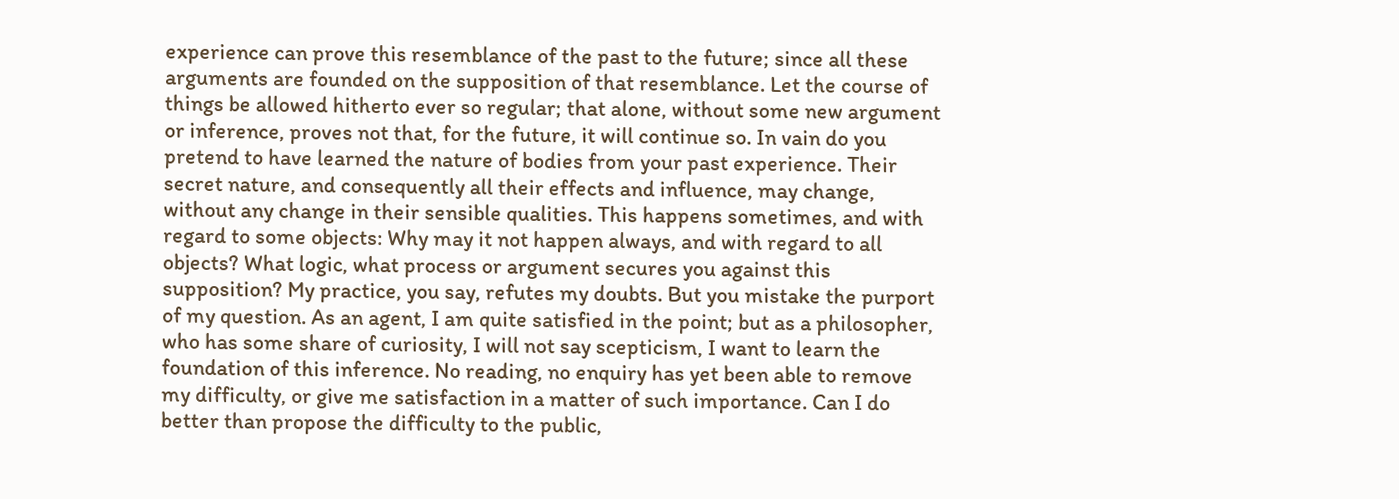experience can prove this resemblance of the past to the future; since all these arguments are founded on the supposition of that resemblance. Let the course of things be allowed hitherto ever so regular; that alone, without some new argument or inference, proves not that, for the future, it will continue so. In vain do you pretend to have learned the nature of bodies from your past experience. Their secret nature, and consequently all their effects and influence, may change, without any change in their sensible qualities. This happens sometimes, and with regard to some objects: Why may it not happen always, and with regard to all objects? What logic, what process or argument secures you against this supposition? My practice, you say, refutes my doubts. But you mistake the purport of my question. As an agent, I am quite satisfied in the point; but as a philosopher, who has some share of curiosity, I will not say scepticism, I want to learn the foundation of this inference. No reading, no enquiry has yet been able to remove my difficulty, or give me satisfaction in a matter of such importance. Can I do better than propose the difficulty to the public,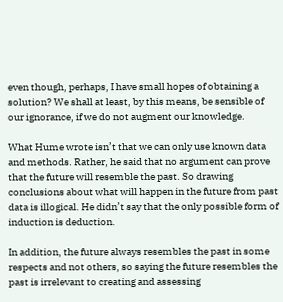even though, perhaps, I have small hopes of obtaining a solution? We shall at least, by this means, be sensible of our ignorance, if we do not augment our knowledge.

What Hume wrote isn’t that we can only use known data and methods. Rather, he said that no argument can prove that the future will resemble the past. So drawing conclusions about what will happen in the future from past data is illogical. He didn’t say that the only possible form of induction is deduction.

In addition, the future always resembles the past in some respects and not others, so saying the future resembles the past is irrelevant to creating and assessing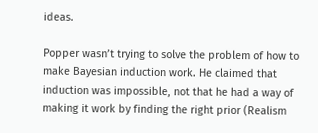ideas.

Popper wasn’t trying to solve the problem of how to make Bayesian induction work. He claimed that induction was impossible, not that he had a way of making it work by finding the right prior (Realism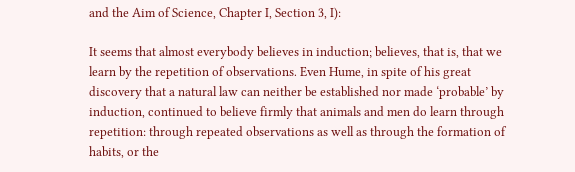and the Aim of Science, Chapter I, Section 3, I):

It seems that almost everybody believes in induction; believes, that is, that we learn by the repetition of observations. Even Hume, in spite of his great discovery that a natural law can neither be established nor made ‘probable’ by induction, continued to believe firmly that animals and men do learn through repetition: through repeated observations as well as through the formation of habits, or the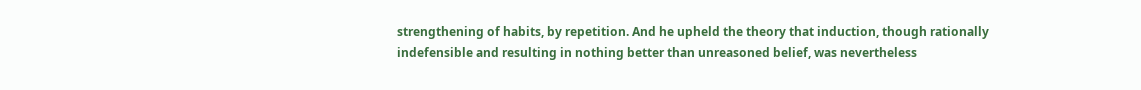strengthening of habits, by repetition. And he upheld the theory that induction, though rationally indefensible and resulting in nothing better than unreasoned belief, was nevertheless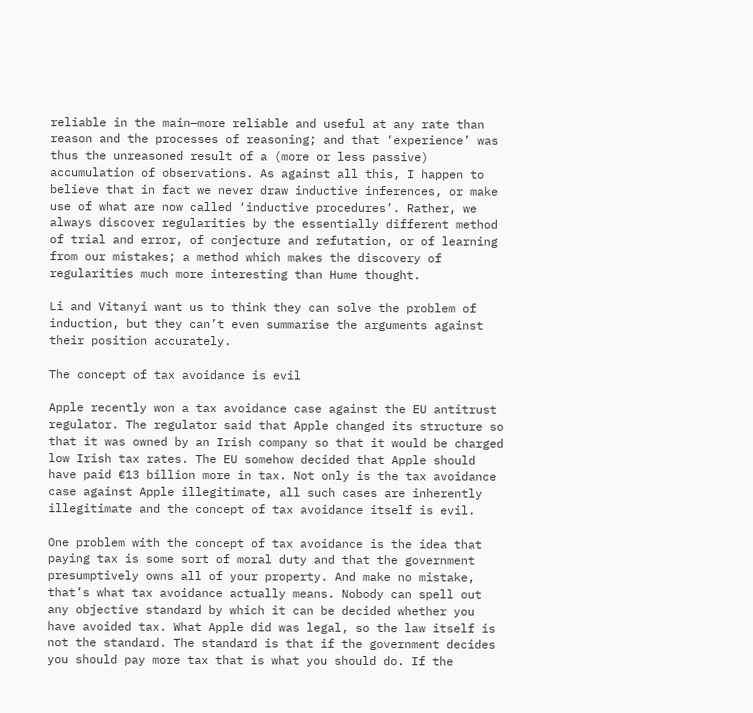reliable in the main—more reliable and useful at any rate than reason and the processes of reasoning; and that ‘experience’ was thus the unreasoned result of a (more or less passive) accumulation of observations. As against all this, I happen to believe that in fact we never draw inductive inferences, or make use of what are now called ‘inductive procedures’. Rather, we always discover regularities by the essentially different method of trial and error, of conjecture and refutation, or of learning from our mistakes; a method which makes the discovery of regularities much more interesting than Hume thought.

Li and Vitanyi want us to think they can solve the problem of induction, but they can’t even summarise the arguments against their position accurately.

The concept of tax avoidance is evil

Apple recently won a tax avoidance case against the EU antitrust regulator. The regulator said that Apple changed its structure so that it was owned by an Irish company so that it would be charged low Irish tax rates. The EU somehow decided that Apple should have paid €13 billion more in tax. Not only is the tax avoidance case against Apple illegitimate, all such cases are inherently illegitimate and the concept of tax avoidance itself is evil.

One problem with the concept of tax avoidance is the idea that paying tax is some sort of moral duty and that the government presumptively owns all of your property. And make no mistake, that’s what tax avoidance actually means. Nobody can spell out any objective standard by which it can be decided whether you have avoided tax. What Apple did was legal, so the law itself is not the standard. The standard is that if the government decides you should pay more tax that is what you should do. If the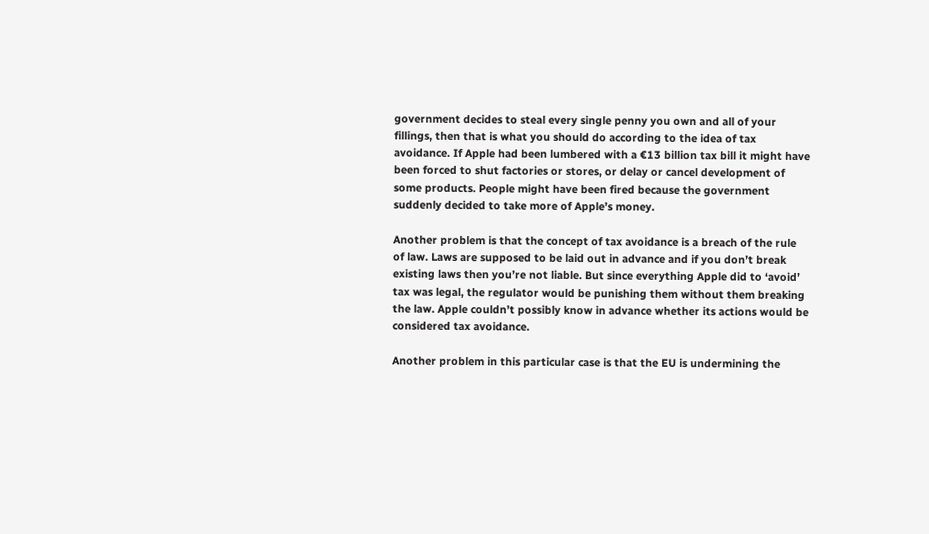government decides to steal every single penny you own and all of your fillings, then that is what you should do according to the idea of tax avoidance. If Apple had been lumbered with a €13 billion tax bill it might have been forced to shut factories or stores, or delay or cancel development of some products. People might have been fired because the government suddenly decided to take more of Apple’s money.

Another problem is that the concept of tax avoidance is a breach of the rule of law. Laws are supposed to be laid out in advance and if you don’t break existing laws then you’re not liable. But since everything Apple did to ‘avoid’ tax was legal, the regulator would be punishing them without them breaking the law. Apple couldn’t possibly know in advance whether its actions would be considered tax avoidance.

Another problem in this particular case is that the EU is undermining the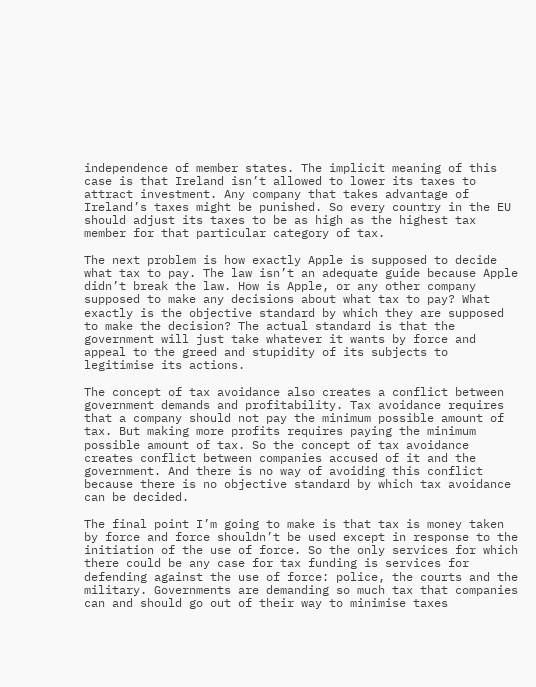independence of member states. The implicit meaning of this case is that Ireland isn’t allowed to lower its taxes to attract investment. Any company that takes advantage of Ireland’s taxes might be punished. So every country in the EU should adjust its taxes to be as high as the highest tax member for that particular category of tax.

The next problem is how exactly Apple is supposed to decide what tax to pay. The law isn’t an adequate guide because Apple didn’t break the law. How is Apple, or any other company supposed to make any decisions about what tax to pay? What exactly is the objective standard by which they are supposed to make the decision? The actual standard is that the government will just take whatever it wants by force and appeal to the greed and stupidity of its subjects to legitimise its actions.

The concept of tax avoidance also creates a conflict between government demands and profitability. Tax avoidance requires that a company should not pay the minimum possible amount of tax. But making more profits requires paying the minimum possible amount of tax. So the concept of tax avoidance creates conflict between companies accused of it and the government. And there is no way of avoiding this conflict because there is no objective standard by which tax avoidance can be decided.

The final point I’m going to make is that tax is money taken by force and force shouldn’t be used except in response to the initiation of the use of force. So the only services for which there could be any case for tax funding is services for defending against the use of force: police, the courts and the military. Governments are demanding so much tax that companies can and should go out of their way to minimise taxes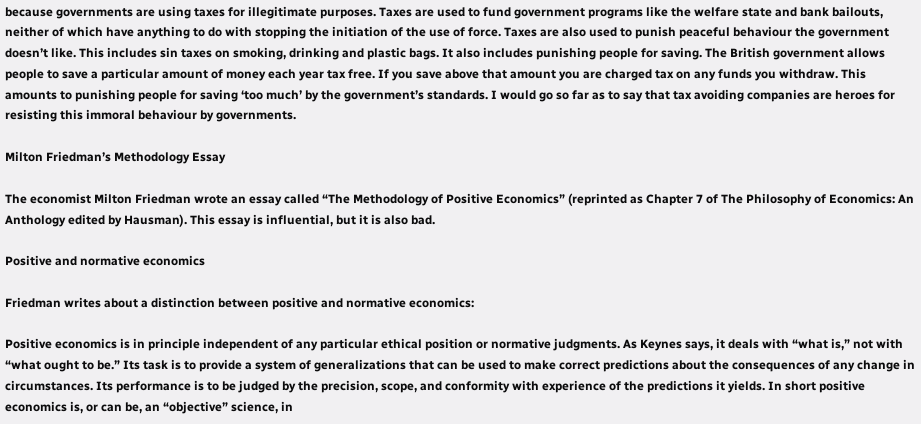because governments are using taxes for illegitimate purposes. Taxes are used to fund government programs like the welfare state and bank bailouts, neither of which have anything to do with stopping the initiation of the use of force. Taxes are also used to punish peaceful behaviour the government doesn’t like. This includes sin taxes on smoking, drinking and plastic bags. It also includes punishing people for saving. The British government allows people to save a particular amount of money each year tax free. If you save above that amount you are charged tax on any funds you withdraw. This amounts to punishing people for saving ‘too much’ by the government’s standards. I would go so far as to say that tax avoiding companies are heroes for resisting this immoral behaviour by governments.

Milton Friedman’s Methodology Essay

The economist Milton Friedman wrote an essay called “The Methodology of Positive Economics” (reprinted as Chapter 7 of The Philosophy of Economics: An Anthology edited by Hausman). This essay is influential, but it is also bad.

Positive and normative economics

Friedman writes about a distinction between positive and normative economics:

Positive economics is in principle independent of any particular ethical position or normative judgments. As Keynes says, it deals with “what is,” not with “what ought to be.” Its task is to provide a system of generalizations that can be used to make correct predictions about the consequences of any change in circumstances. Its performance is to be judged by the precision, scope, and conformity with experience of the predictions it yields. In short positive economics is, or can be, an “objective” science, in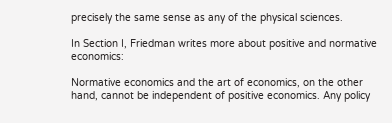precisely the same sense as any of the physical sciences.

In Section I, Friedman writes more about positive and normative economics:

Normative economics and the art of economics, on the other hand, cannot be independent of positive economics. Any policy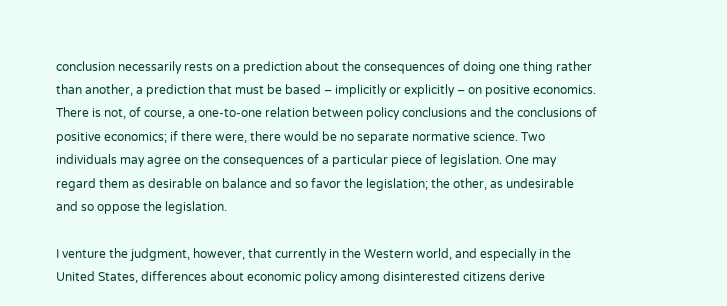conclusion necessarily rests on a prediction about the consequences of doing one thing rather than another, a prediction that must be based – implicitly or explicitly – on positive economics. There is not, of course, a one-to-one relation between policy conclusions and the conclusions of positive economics; if there were, there would be no separate normative science. Two individuals may agree on the consequences of a particular piece of legislation. One may regard them as desirable on balance and so favor the legislation; the other, as undesirable and so oppose the legislation.

I venture the judgment, however, that currently in the Western world, and especially in the United States, differences about economic policy among disinterested citizens derive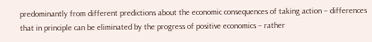predominantly from different predictions about the economic consequences of taking action – differences that in principle can be eliminated by the progress of positive economics – rather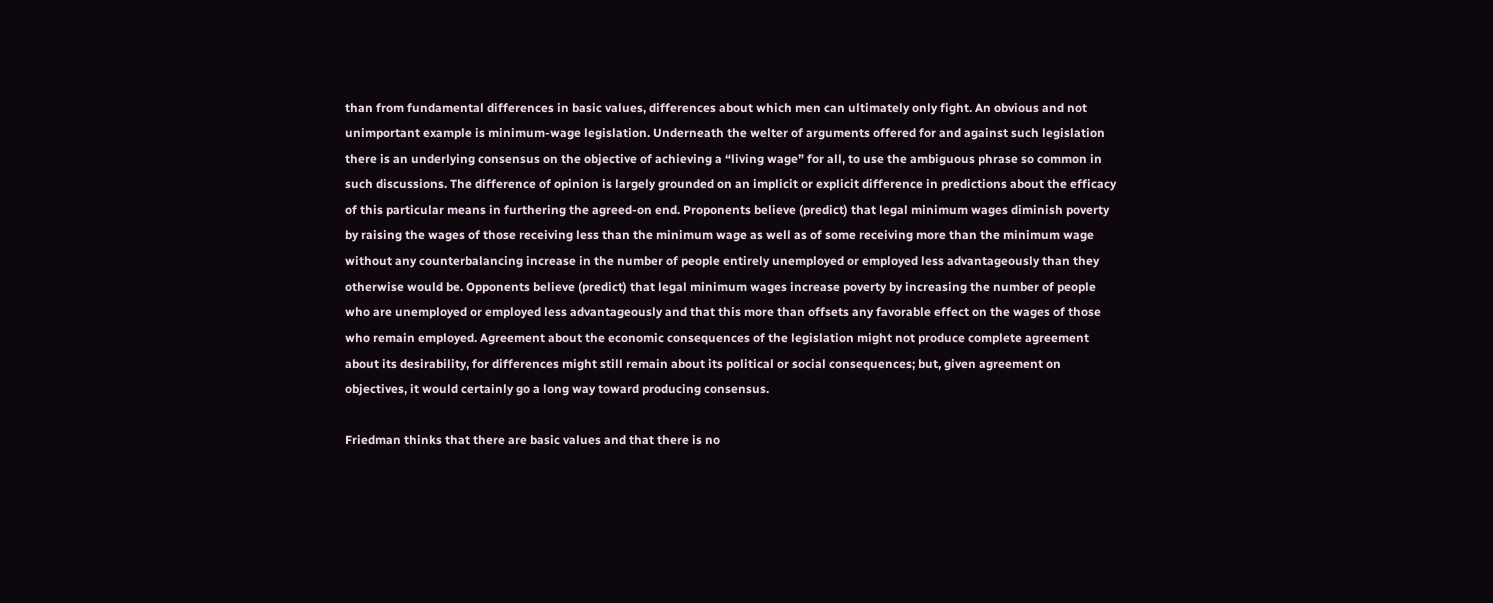than from fundamental differences in basic values, differences about which men can ultimately only fight. An obvious and not unimportant example is minimum-wage legislation. Underneath the welter of arguments offered for and against such legislation there is an underlying consensus on the objective of achieving a “living wage” for all, to use the ambiguous phrase so common in such discussions. The difference of opinion is largely grounded on an implicit or explicit difference in predictions about the efficacy of this particular means in furthering the agreed-on end. Proponents believe (predict) that legal minimum wages diminish poverty by raising the wages of those receiving less than the minimum wage as well as of some receiving more than the minimum wage without any counterbalancing increase in the number of people entirely unemployed or employed less advantageously than they otherwise would be. Opponents believe (predict) that legal minimum wages increase poverty by increasing the number of people who are unemployed or employed less advantageously and that this more than offsets any favorable effect on the wages of those who remain employed. Agreement about the economic consequences of the legislation might not produce complete agreement about its desirability, for differences might still remain about its political or social consequences; but, given agreement on objectives, it would certainly go a long way toward producing consensus.

Friedman thinks that there are basic values and that there is no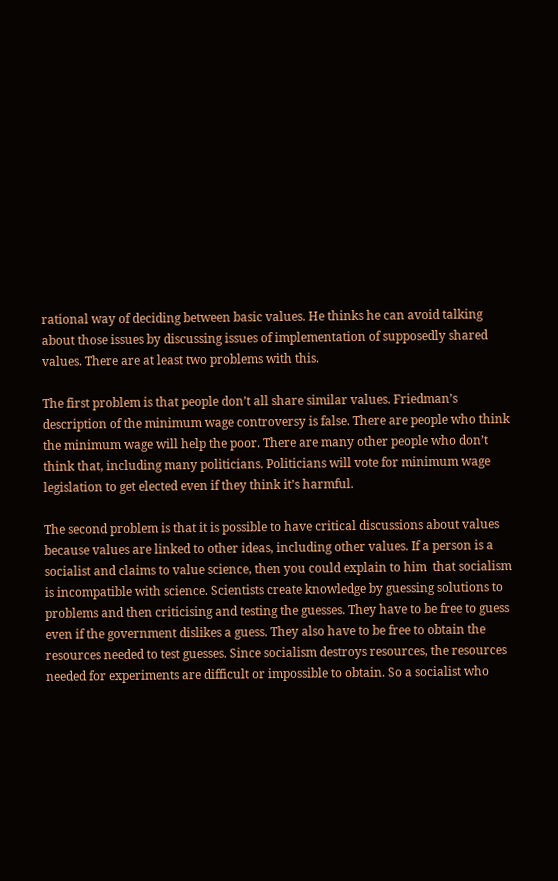rational way of deciding between basic values. He thinks he can avoid talking about those issues by discussing issues of implementation of supposedly shared values. There are at least two problems with this.

The first problem is that people don’t all share similar values. Friedman’s description of the minimum wage controversy is false. There are people who think the minimum wage will help the poor. There are many other people who don’t think that, including many politicians. Politicians will vote for minimum wage legislation to get elected even if they think it’s harmful.

The second problem is that it is possible to have critical discussions about values because values are linked to other ideas, including other values. If a person is a socialist and claims to value science, then you could explain to him  that socialism is incompatible with science. Scientists create knowledge by guessing solutions to problems and then criticising and testing the guesses. They have to be free to guess even if the government dislikes a guess. They also have to be free to obtain the resources needed to test guesses. Since socialism destroys resources, the resources needed for experiments are difficult or impossible to obtain. So a socialist who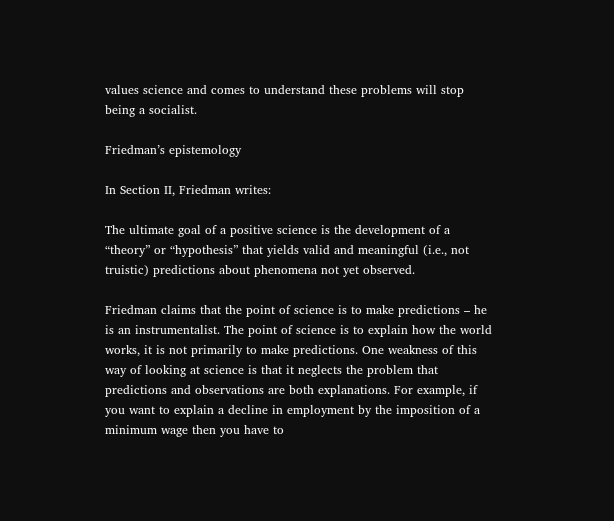values science and comes to understand these problems will stop being a socialist.

Friedman’s epistemology

In Section II, Friedman writes:

The ultimate goal of a positive science is the development of a “theory” or “hypothesis” that yields valid and meaningful (i.e., not truistic) predictions about phenomena not yet observed.

Friedman claims that the point of science is to make predictions – he is an instrumentalist. The point of science is to explain how the world works, it is not primarily to make predictions. One weakness of this way of looking at science is that it neglects the problem that predictions and observations are both explanations. For example, if you want to explain a decline in employment by the imposition of a minimum wage then you have to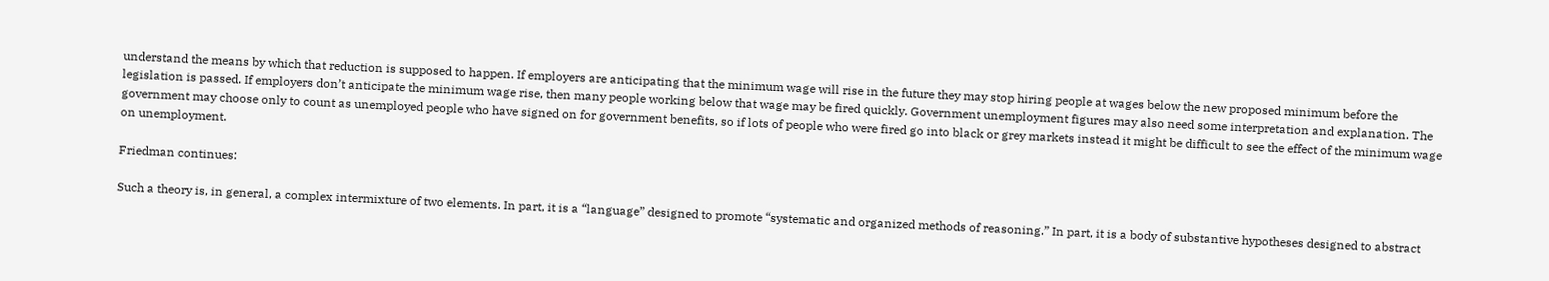understand the means by which that reduction is supposed to happen. If employers are anticipating that the minimum wage will rise in the future they may stop hiring people at wages below the new proposed minimum before the legislation is passed. If employers don’t anticipate the minimum wage rise, then many people working below that wage may be fired quickly. Government unemployment figures may also need some interpretation and explanation. The government may choose only to count as unemployed people who have signed on for government benefits, so if lots of people who were fired go into black or grey markets instead it might be difficult to see the effect of the minimum wage on unemployment.

Friedman continues:

Such a theory is, in general, a complex intermixture of two elements. In part, it is a “language” designed to promote “systematic and organized methods of reasoning.” In part, it is a body of substantive hypotheses designed to abstract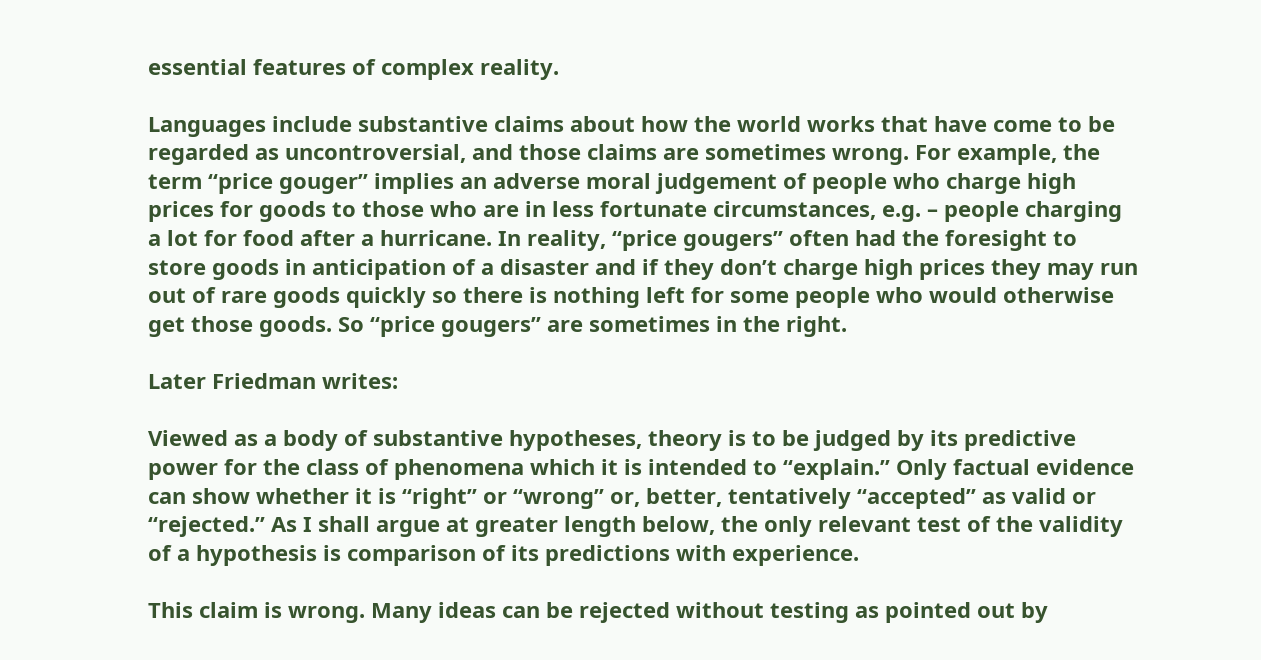essential features of complex reality.

Languages include substantive claims about how the world works that have come to be regarded as uncontroversial, and those claims are sometimes wrong. For example, the term “price gouger” implies an adverse moral judgement of people who charge high prices for goods to those who are in less fortunate circumstances, e.g. – people charging a lot for food after a hurricane. In reality, “price gougers” often had the foresight to store goods in anticipation of a disaster and if they don’t charge high prices they may run out of rare goods quickly so there is nothing left for some people who would otherwise get those goods. So “price gougers” are sometimes in the right.

Later Friedman writes:

Viewed as a body of substantive hypotheses, theory is to be judged by its predictive power for the class of phenomena which it is intended to “explain.” Only factual evidence can show whether it is “right” or “wrong” or, better, tentatively “accepted” as valid or “rejected.” As I shall argue at greater length below, the only relevant test of the validity of a hypothesis is comparison of its predictions with experience.

This claim is wrong. Many ideas can be rejected without testing as pointed out by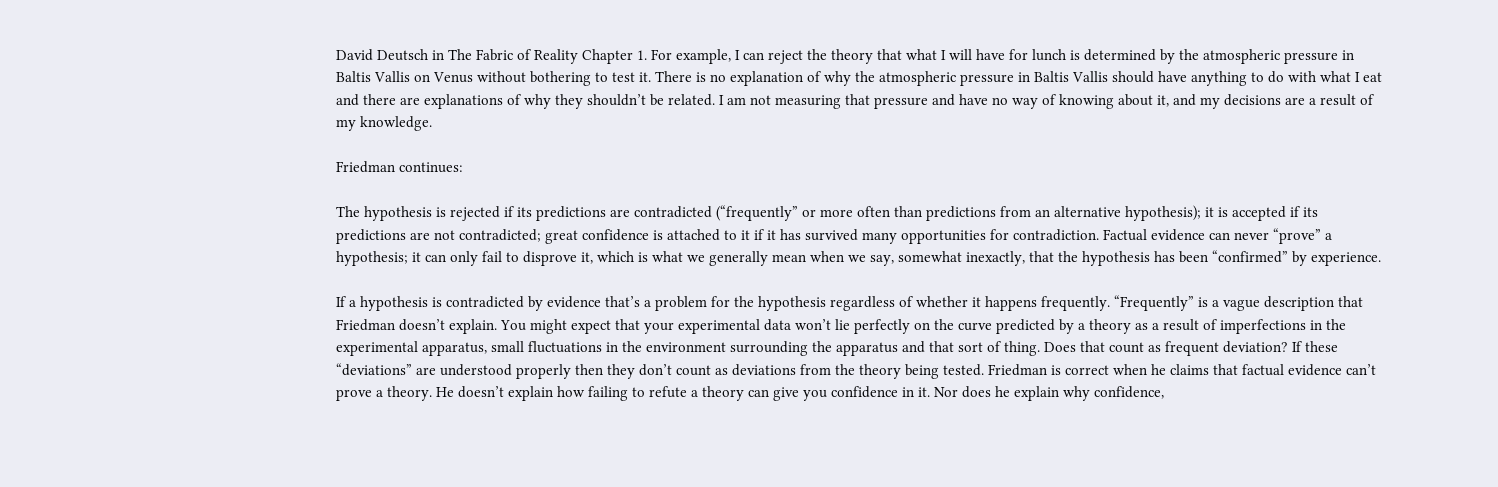David Deutsch in The Fabric of Reality Chapter 1. For example, I can reject the theory that what I will have for lunch is determined by the atmospheric pressure in Baltis Vallis on Venus without bothering to test it. There is no explanation of why the atmospheric pressure in Baltis Vallis should have anything to do with what I eat and there are explanations of why they shouldn’t be related. I am not measuring that pressure and have no way of knowing about it, and my decisions are a result of my knowledge.

Friedman continues:

The hypothesis is rejected if its predictions are contradicted (“frequently” or more often than predictions from an alternative hypothesis); it is accepted if its predictions are not contradicted; great confidence is attached to it if it has survived many opportunities for contradiction. Factual evidence can never “prove” a hypothesis; it can only fail to disprove it, which is what we generally mean when we say, somewhat inexactly, that the hypothesis has been “confirmed” by experience.

If a hypothesis is contradicted by evidence that’s a problem for the hypothesis regardless of whether it happens frequently. “Frequently” is a vague description that Friedman doesn’t explain. You might expect that your experimental data won’t lie perfectly on the curve predicted by a theory as a result of imperfections in the experimental apparatus, small fluctuations in the environment surrounding the apparatus and that sort of thing. Does that count as frequent deviation? If these “deviations” are understood properly then they don’t count as deviations from the theory being tested. Friedman is correct when he claims that factual evidence can’t prove a theory. He doesn’t explain how failing to refute a theory can give you confidence in it. Nor does he explain why confidence,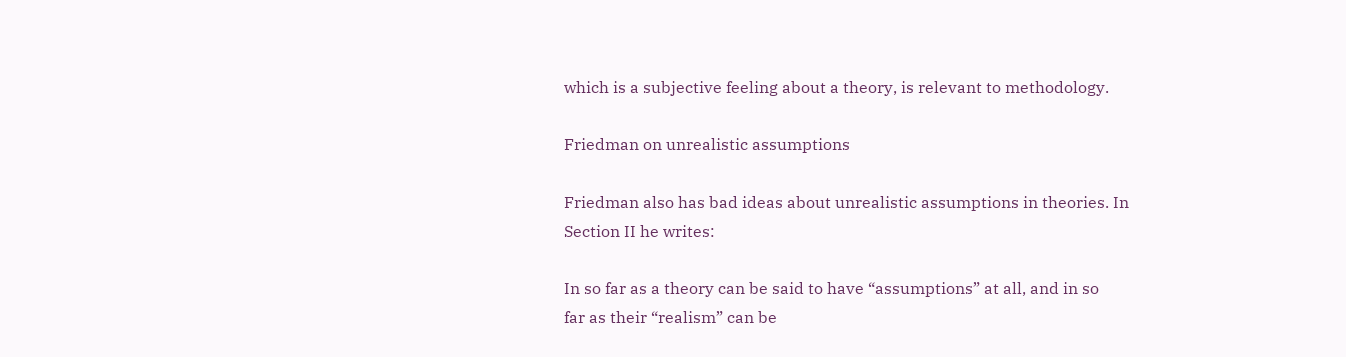which is a subjective feeling about a theory, is relevant to methodology.

Friedman on unrealistic assumptions

Friedman also has bad ideas about unrealistic assumptions in theories. In Section II he writes:

In so far as a theory can be said to have “assumptions” at all, and in so
far as their “realism” can be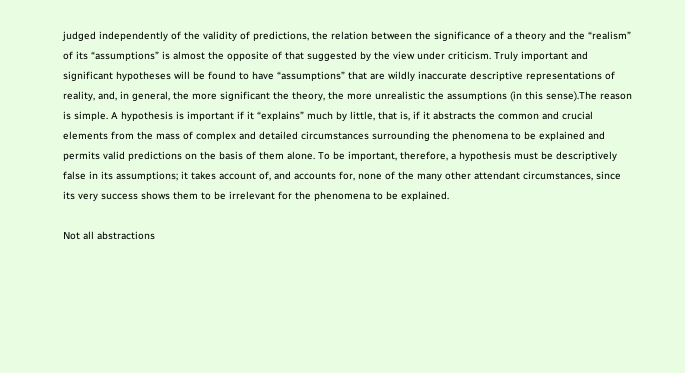judged independently of the validity of predictions, the relation between the significance of a theory and the “realism” of its “assumptions” is almost the opposite of that suggested by the view under criticism. Truly important and significant hypotheses will be found to have “assumptions” that are wildly inaccurate descriptive representations of reality, and, in general, the more significant the theory, the more unrealistic the assumptions (in this sense).The reason is simple. A hypothesis is important if it “explains” much by little, that is, if it abstracts the common and crucial elements from the mass of complex and detailed circumstances surrounding the phenomena to be explained and permits valid predictions on the basis of them alone. To be important, therefore, a hypothesis must be descriptively false in its assumptions; it takes account of, and accounts for, none of the many other attendant circumstances, since its very success shows them to be irrelevant for the phenomena to be explained.

Not all abstractions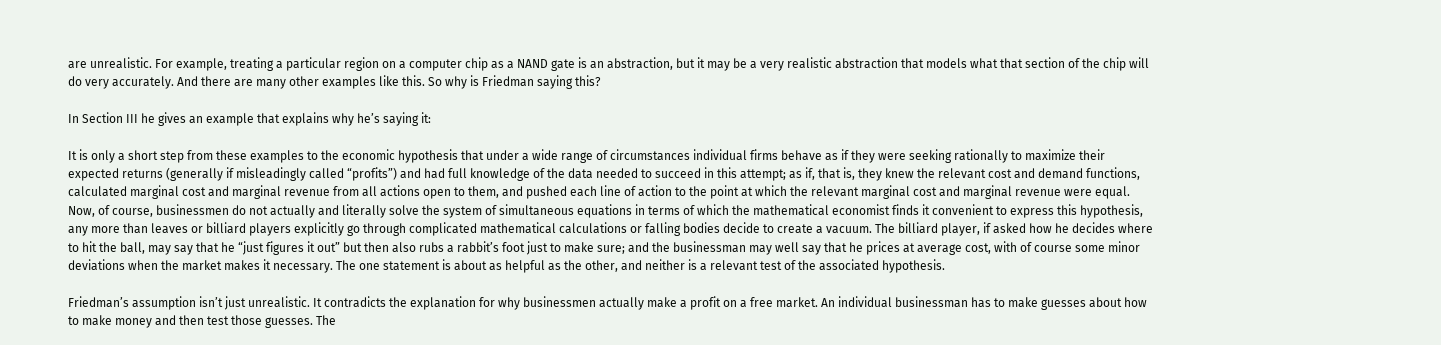are unrealistic. For example, treating a particular region on a computer chip as a NAND gate is an abstraction, but it may be a very realistic abstraction that models what that section of the chip will do very accurately. And there are many other examples like this. So why is Friedman saying this?

In Section III he gives an example that explains why he’s saying it:

It is only a short step from these examples to the economic hypothesis that under a wide range of circumstances individual firms behave as if they were seeking rationally to maximize their expected returns (generally if misleadingly called “profits”) and had full knowledge of the data needed to succeed in this attempt; as if, that is, they knew the relevant cost and demand functions, calculated marginal cost and marginal revenue from all actions open to them, and pushed each line of action to the point at which the relevant marginal cost and marginal revenue were equal. Now, of course, businessmen do not actually and literally solve the system of simultaneous equations in terms of which the mathematical economist finds it convenient to express this hypothesis, any more than leaves or billiard players explicitly go through complicated mathematical calculations or falling bodies decide to create a vacuum. The billiard player, if asked how he decides where to hit the ball, may say that he “just figures it out” but then also rubs a rabbit’s foot just to make sure; and the businessman may well say that he prices at average cost, with of course some minor deviations when the market makes it necessary. The one statement is about as helpful as the other, and neither is a relevant test of the associated hypothesis.

Friedman’s assumption isn’t just unrealistic. It contradicts the explanation for why businessmen actually make a profit on a free market. An individual businessman has to make guesses about how to make money and then test those guesses. The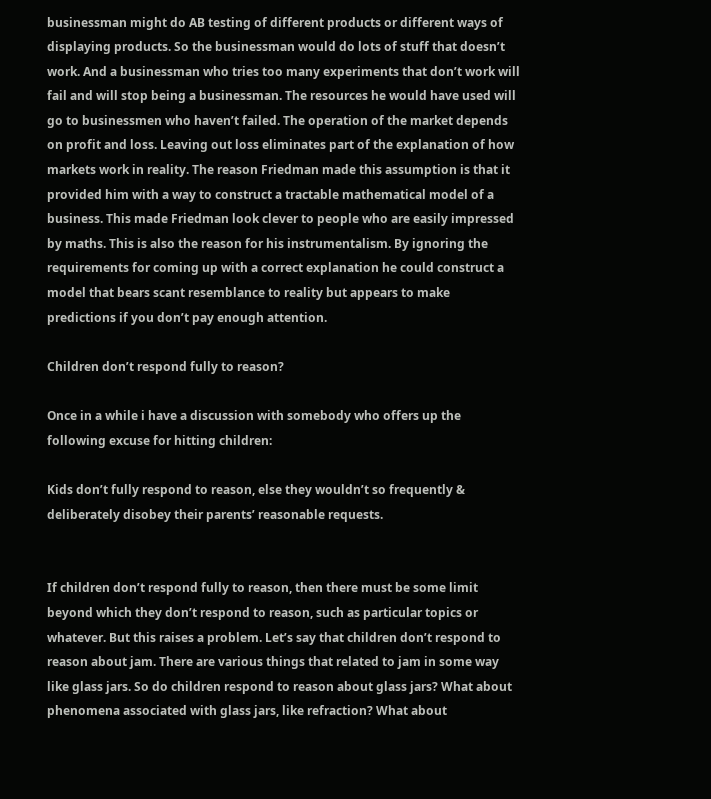businessman might do AB testing of different products or different ways of displaying products. So the businessman would do lots of stuff that doesn’t work. And a businessman who tries too many experiments that don’t work will fail and will stop being a businessman. The resources he would have used will go to businessmen who haven’t failed. The operation of the market depends on profit and loss. Leaving out loss eliminates part of the explanation of how markets work in reality. The reason Friedman made this assumption is that it provided him with a way to construct a tractable mathematical model of a business. This made Friedman look clever to people who are easily impressed by maths. This is also the reason for his instrumentalism. By ignoring the requirements for coming up with a correct explanation he could construct a model that bears scant resemblance to reality but appears to make predictions if you don’t pay enough attention.

Children don’t respond fully to reason?

Once in a while i have a discussion with somebody who offers up the following excuse for hitting children:

Kids don’t fully respond to reason, else they wouldn’t so frequently & deliberately disobey their parents’ reasonable requests.


If children don’t respond fully to reason, then there must be some limit beyond which they don’t respond to reason, such as particular topics or whatever. But this raises a problem. Let’s say that children don’t respond to reason about jam. There are various things that related to jam in some way like glass jars. So do children respond to reason about glass jars? What about phenomena associated with glass jars, like refraction? What about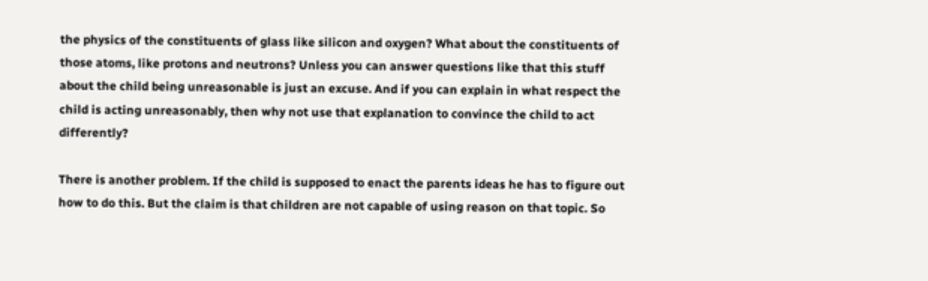the physics of the constituents of glass like silicon and oxygen? What about the constituents of those atoms, like protons and neutrons? Unless you can answer questions like that this stuff about the child being unreasonable is just an excuse. And if you can explain in what respect the child is acting unreasonably, then why not use that explanation to convince the child to act differently?

There is another problem. If the child is supposed to enact the parents ideas he has to figure out how to do this. But the claim is that children are not capable of using reason on that topic. So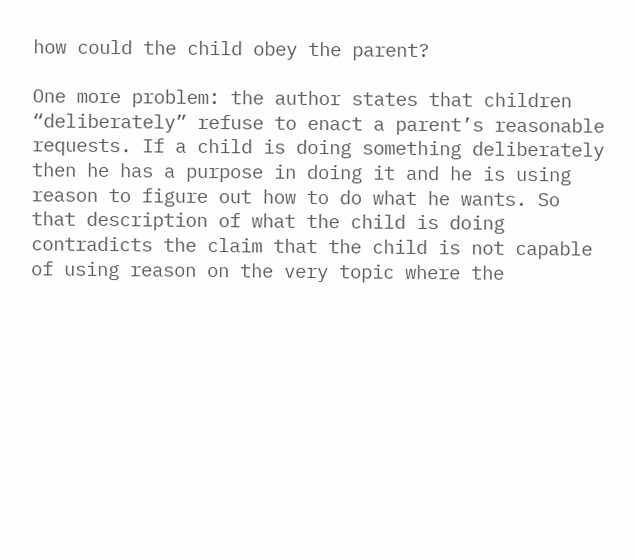how could the child obey the parent?

One more problem: the author states that children “deliberately” refuse to enact a parent’s reasonable requests. If a child is doing something deliberately then he has a purpose in doing it and he is using reason to figure out how to do what he wants. So that description of what the child is doing contradicts the claim that the child is not capable of using reason on the very topic where the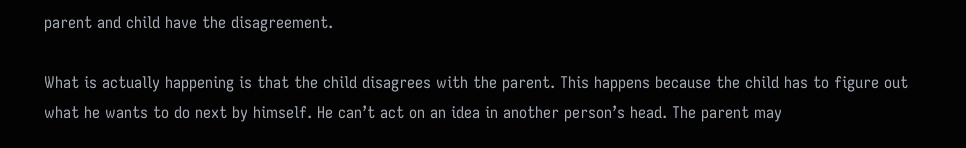parent and child have the disagreement.

What is actually happening is that the child disagrees with the parent. This happens because the child has to figure out what he wants to do next by himself. He can’t act on an idea in another person’s head. The parent may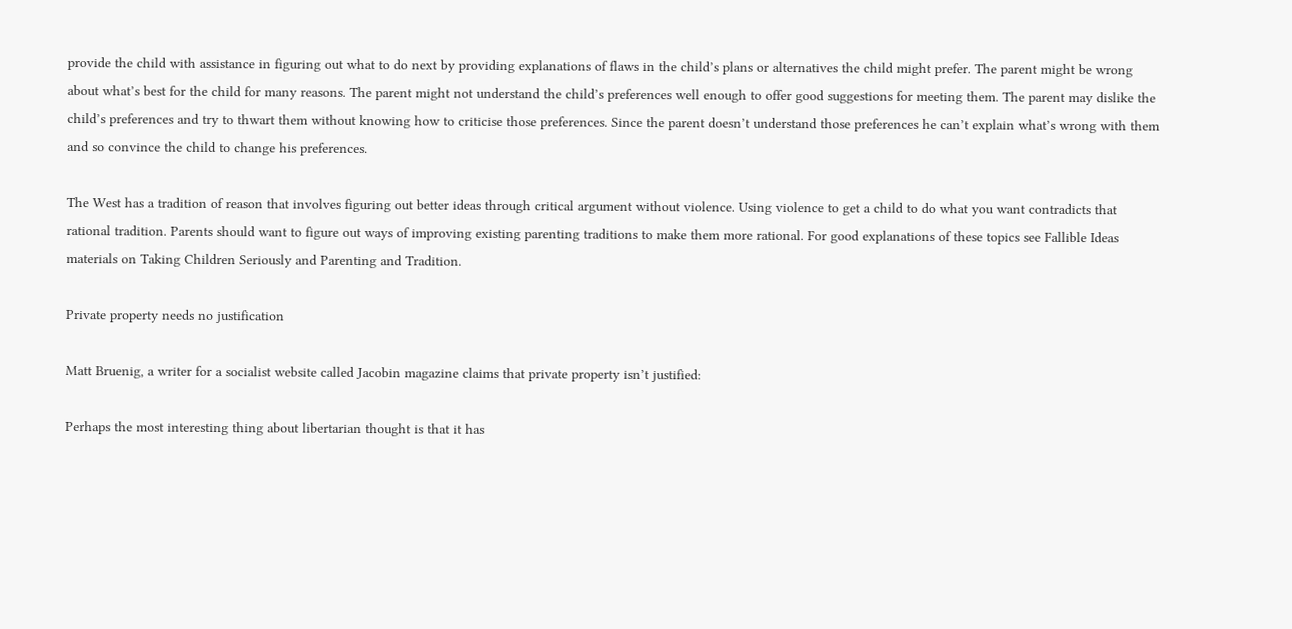provide the child with assistance in figuring out what to do next by providing explanations of flaws in the child’s plans or alternatives the child might prefer. The parent might be wrong about what’s best for the child for many reasons. The parent might not understand the child’s preferences well enough to offer good suggestions for meeting them. The parent may dislike the child’s preferences and try to thwart them without knowing how to criticise those preferences. Since the parent doesn’t understand those preferences he can’t explain what’s wrong with them and so convince the child to change his preferences.

The West has a tradition of reason that involves figuring out better ideas through critical argument without violence. Using violence to get a child to do what you want contradicts that rational tradition. Parents should want to figure out ways of improving existing parenting traditions to make them more rational. For good explanations of these topics see Fallible Ideas materials on Taking Children Seriously and Parenting and Tradition.

Private property needs no justification

Matt Bruenig, a writer for a socialist website called Jacobin magazine claims that private property isn’t justified:

Perhaps the most interesting thing about libertarian thought is that it has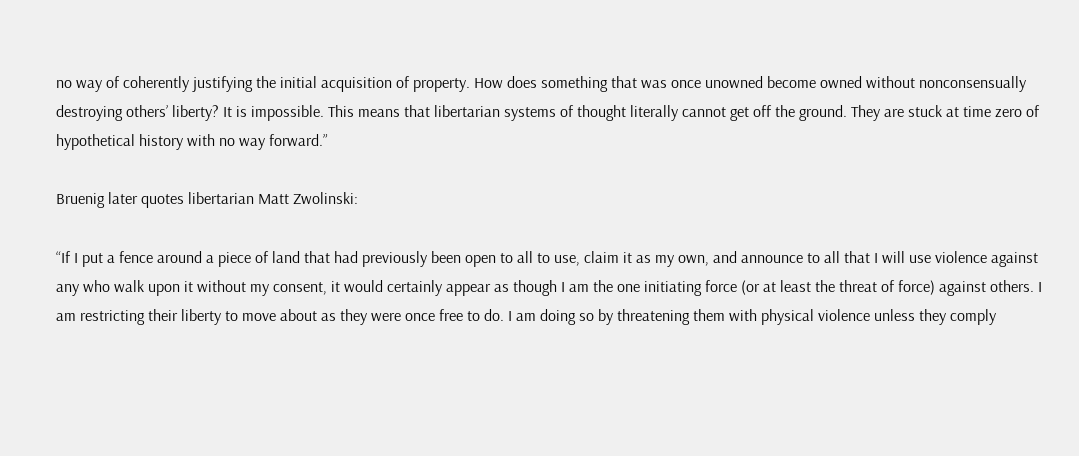no way of coherently justifying the initial acquisition of property. How does something that was once unowned become owned without nonconsensually destroying others’ liberty? It is impossible. This means that libertarian systems of thought literally cannot get off the ground. They are stuck at time zero of hypothetical history with no way forward.”

Bruenig later quotes libertarian Matt Zwolinski:

“If I put a fence around a piece of land that had previously been open to all to use, claim it as my own, and announce to all that I will use violence against any who walk upon it without my consent, it would certainly appear as though I am the one initiating force (or at least the threat of force) against others. I am restricting their liberty to move about as they were once free to do. I am doing so by threatening them with physical violence unless they comply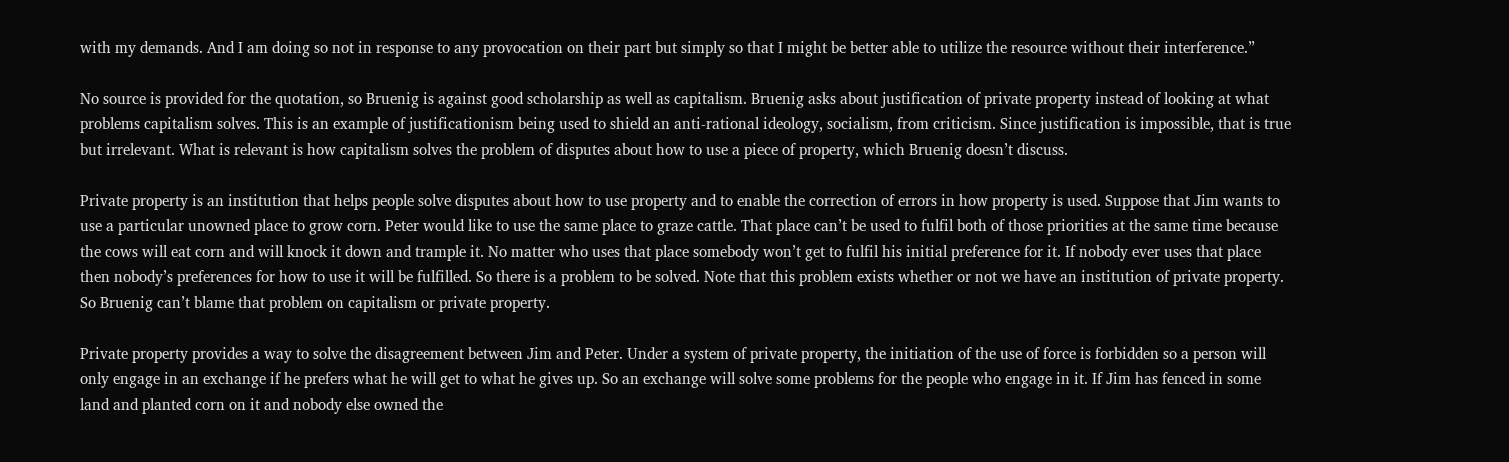with my demands. And I am doing so not in response to any provocation on their part but simply so that I might be better able to utilize the resource without their interference.”

No source is provided for the quotation, so Bruenig is against good scholarship as well as capitalism. Bruenig asks about justification of private property instead of looking at what problems capitalism solves. This is an example of justificationism being used to shield an anti-rational ideology, socialism, from criticism. Since justification is impossible, that is true but irrelevant. What is relevant is how capitalism solves the problem of disputes about how to use a piece of property, which Bruenig doesn’t discuss.

Private property is an institution that helps people solve disputes about how to use property and to enable the correction of errors in how property is used. Suppose that Jim wants to use a particular unowned place to grow corn. Peter would like to use the same place to graze cattle. That place can’t be used to fulfil both of those priorities at the same time because the cows will eat corn and will knock it down and trample it. No matter who uses that place somebody won’t get to fulfil his initial preference for it. If nobody ever uses that place then nobody’s preferences for how to use it will be fulfilled. So there is a problem to be solved. Note that this problem exists whether or not we have an institution of private property. So Bruenig can’t blame that problem on capitalism or private property.

Private property provides a way to solve the disagreement between Jim and Peter. Under a system of private property, the initiation of the use of force is forbidden so a person will only engage in an exchange if he prefers what he will get to what he gives up. So an exchange will solve some problems for the people who engage in it. If Jim has fenced in some land and planted corn on it and nobody else owned the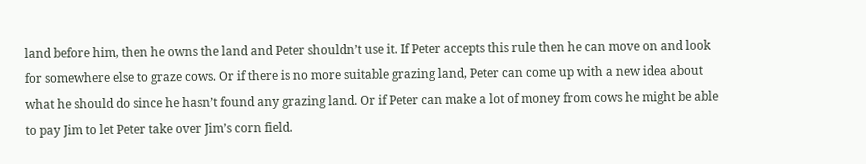land before him, then he owns the land and Peter shouldn’t use it. If Peter accepts this rule then he can move on and look for somewhere else to graze cows. Or if there is no more suitable grazing land, Peter can come up with a new idea about what he should do since he hasn’t found any grazing land. Or if Peter can make a lot of money from cows he might be able to pay Jim to let Peter take over Jim’s corn field.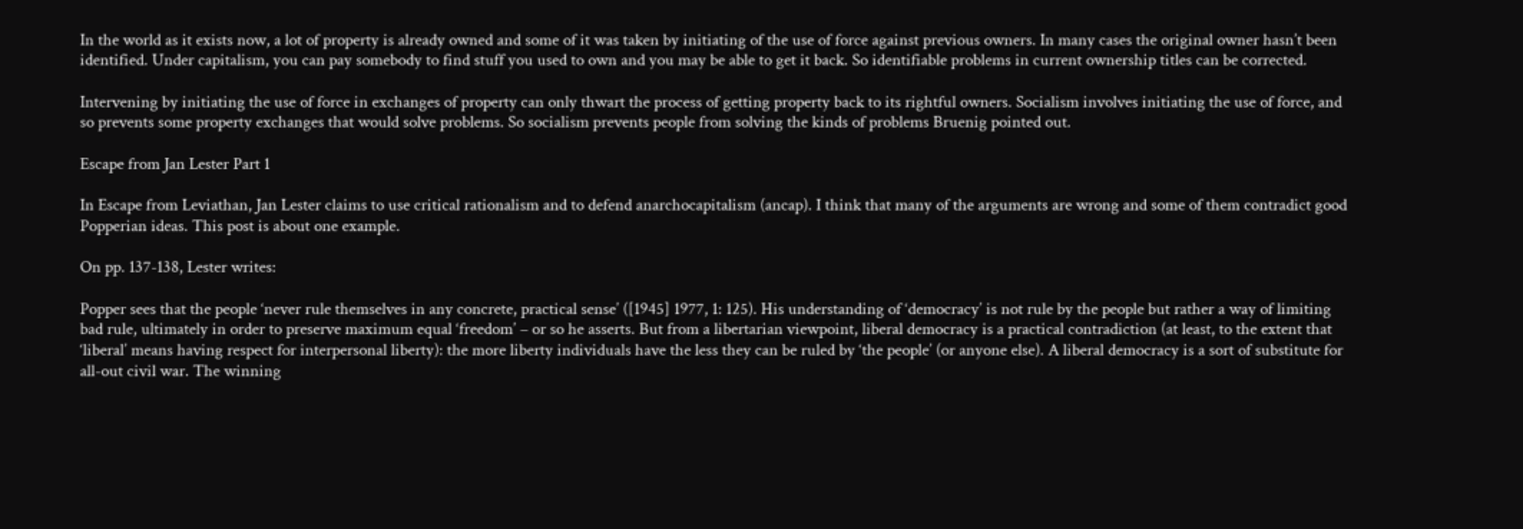In the world as it exists now, a lot of property is already owned and some of it was taken by initiating of the use of force against previous owners. In many cases the original owner hasn’t been identified. Under capitalism, you can pay somebody to find stuff you used to own and you may be able to get it back. So identifiable problems in current ownership titles can be corrected.

Intervening by initiating the use of force in exchanges of property can only thwart the process of getting property back to its rightful owners. Socialism involves initiating the use of force, and so prevents some property exchanges that would solve problems. So socialism prevents people from solving the kinds of problems Bruenig pointed out.

Escape from Jan Lester Part 1

In Escape from Leviathan, Jan Lester claims to use critical rationalism and to defend anarchocapitalism (ancap). I think that many of the arguments are wrong and some of them contradict good Popperian ideas. This post is about one example.

On pp. 137-138, Lester writes:

Popper sees that the people ‘never rule themselves in any concrete, practical sense’ ([1945] 1977, 1: 125). His understanding of ‘democracy’ is not rule by the people but rather a way of limiting bad rule, ultimately in order to preserve maximum equal ‘freedom’ – or so he asserts. But from a libertarian viewpoint, liberal democracy is a practical contradiction (at least, to the extent that ‘liberal’ means having respect for interpersonal liberty): the more liberty individuals have the less they can be ruled by ‘the people’ (or anyone else). A liberal democracy is a sort of substitute for all-out civil war. The winning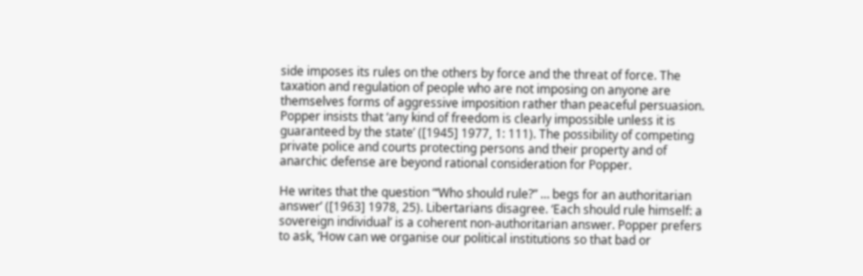side imposes its rules on the others by force and the threat of force. The taxation and regulation of people who are not imposing on anyone are themselves forms of aggressive imposition rather than peaceful persuasion. Popper insists that ‘any kind of freedom is clearly impossible unless it is guaranteed by the state’ ([1945] 1977, 1: 111). The possibility of competing private police and courts protecting persons and their property and of anarchic defense are beyond rational consideration for Popper.

He writes that the question “‘Who should rule?” … begs for an authoritarian answer’ ([1963] 1978, 25). Libertarians disagree. ‘Each should rule himself: a sovereign individual’ is a coherent non-authoritarian answer. Popper prefers to ask, ‘How can we organise our political institutions so that bad or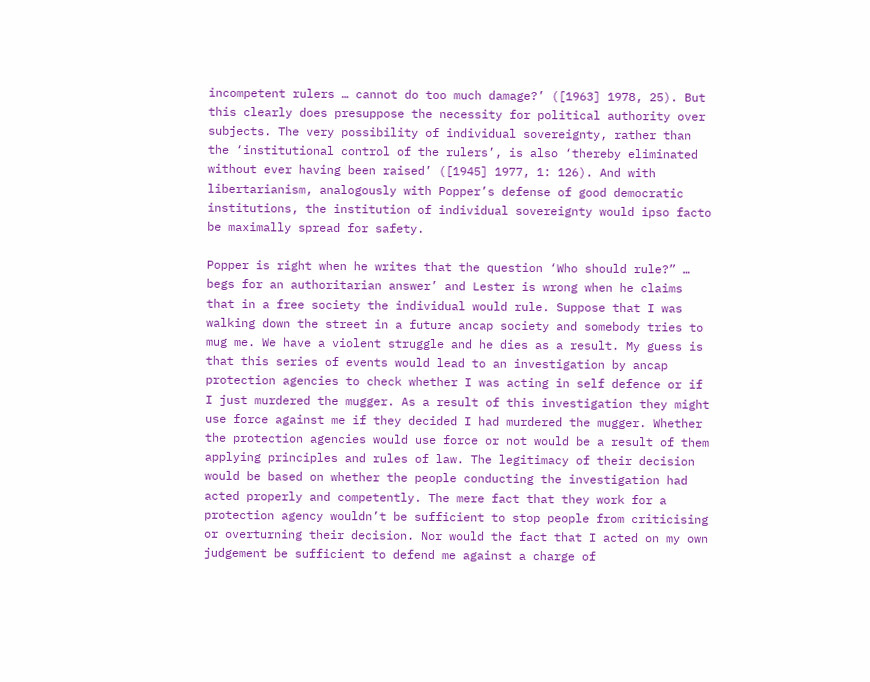incompetent rulers … cannot do too much damage?’ ([1963] 1978, 25). But this clearly does presuppose the necessity for political authority over subjects. The very possibility of individual sovereignty, rather than the ‘institutional control of the rulers’, is also ‘thereby eliminated without ever having been raised’ ([1945] 1977, 1: 126). And with libertarianism, analogously with Popper’s defense of good democratic institutions, the institution of individual sovereignty would ipso facto be maximally spread for safety.

Popper is right when he writes that the question ‘Who should rule?” … begs for an authoritarian answer’ and Lester is wrong when he claims that in a free society the individual would rule. Suppose that I was walking down the street in a future ancap society and somebody tries to mug me. We have a violent struggle and he dies as a result. My guess is that this series of events would lead to an investigation by ancap protection agencies to check whether I was acting in self defence or if I just murdered the mugger. As a result of this investigation they might use force against me if they decided I had murdered the mugger. Whether the protection agencies would use force or not would be a result of them applying principles and rules of law. The legitimacy of their decision would be based on whether the people conducting the investigation had acted properly and competently. The mere fact that they work for a protection agency wouldn’t be sufficient to stop people from criticising or overturning their decision. Nor would the fact that I acted on my own judgement be sufficient to defend me against a charge of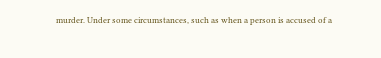murder. Under some circumstances, such as when a person is accused of a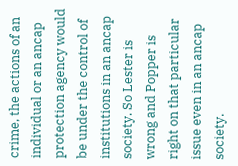crime, the actions of an individual or an ancap protection agency would be under the control of institutions in an ancap society. So Lester is wrong and Popper is right on that particular issue even in an ancap society.